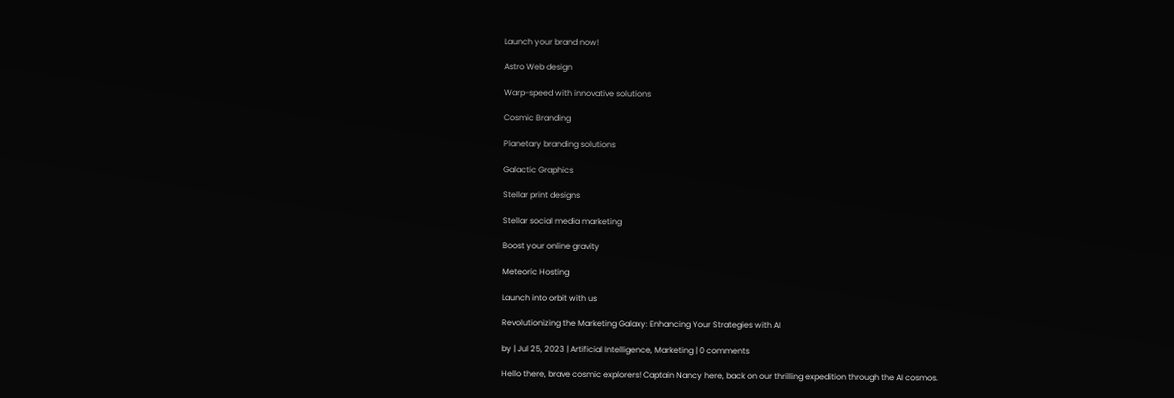Launch your brand now!

Astro Web design

Warp-speed with innovative solutions

Cosmic Branding

Planetary branding solutions

Galactic Graphics

Stellar print designs

Stellar social media marketing

Boost your online gravity

Meteoric Hosting

Launch into orbit with us

Revolutionizing the Marketing Galaxy: Enhancing Your Strategies with AI

by | Jul 25, 2023 | Artificial Intelligence, Marketing | 0 comments

Hello there, brave cosmic explorers! Captain Nancy here, back on our thrilling expedition through the AI cosmos.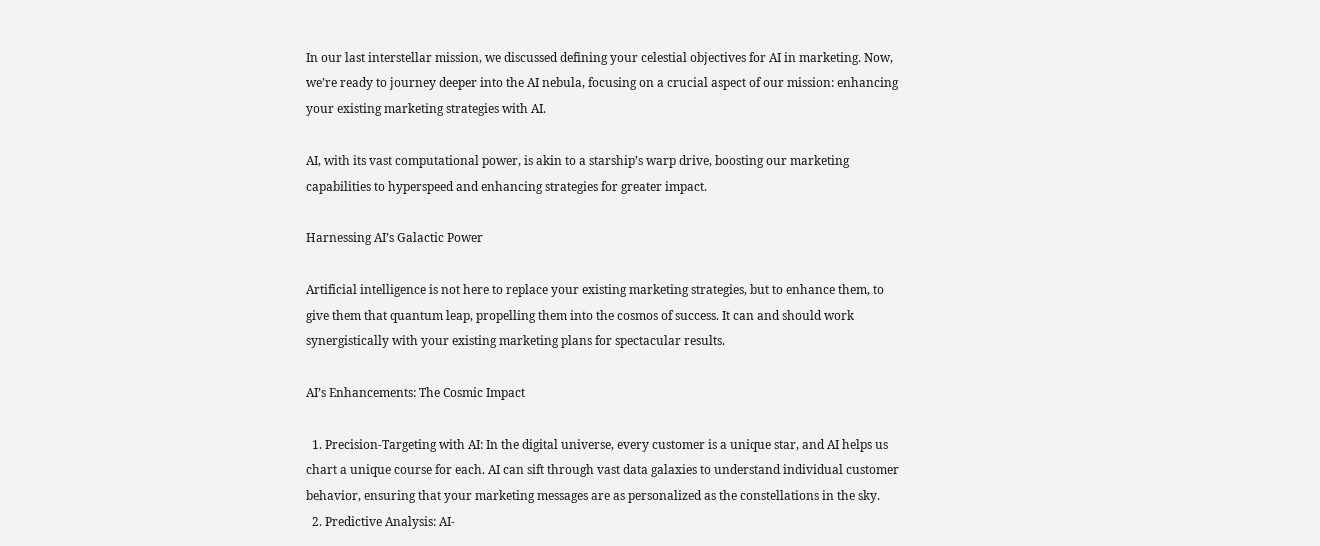In our last interstellar mission, we discussed defining your celestial objectives for AI in marketing. Now, we’re ready to journey deeper into the AI nebula, focusing on a crucial aspect of our mission: enhancing your existing marketing strategies with AI.

AI, with its vast computational power, is akin to a starship’s warp drive, boosting our marketing capabilities to hyperspeed and enhancing strategies for greater impact.

Harnessing AI’s Galactic Power

Artificial intelligence is not here to replace your existing marketing strategies, but to enhance them, to give them that quantum leap, propelling them into the cosmos of success. It can and should work synergistically with your existing marketing plans for spectacular results.

AI’s Enhancements: The Cosmic Impact

  1. Precision-Targeting with AI: In the digital universe, every customer is a unique star, and AI helps us chart a unique course for each. AI can sift through vast data galaxies to understand individual customer behavior, ensuring that your marketing messages are as personalized as the constellations in the sky.
  2. Predictive Analysis: AI-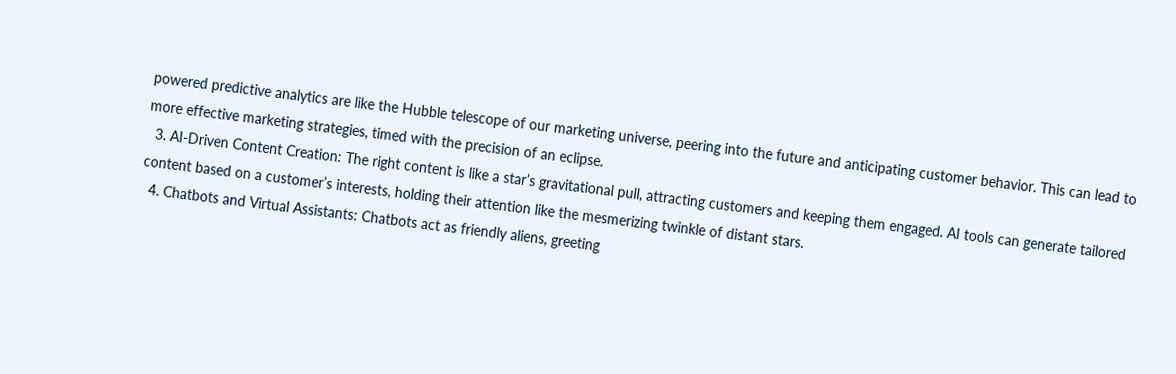powered predictive analytics are like the Hubble telescope of our marketing universe, peering into the future and anticipating customer behavior. This can lead to more effective marketing strategies, timed with the precision of an eclipse.
  3. AI-Driven Content Creation: The right content is like a star’s gravitational pull, attracting customers and keeping them engaged. AI tools can generate tailored content based on a customer’s interests, holding their attention like the mesmerizing twinkle of distant stars.
  4. Chatbots and Virtual Assistants: Chatbots act as friendly aliens, greeting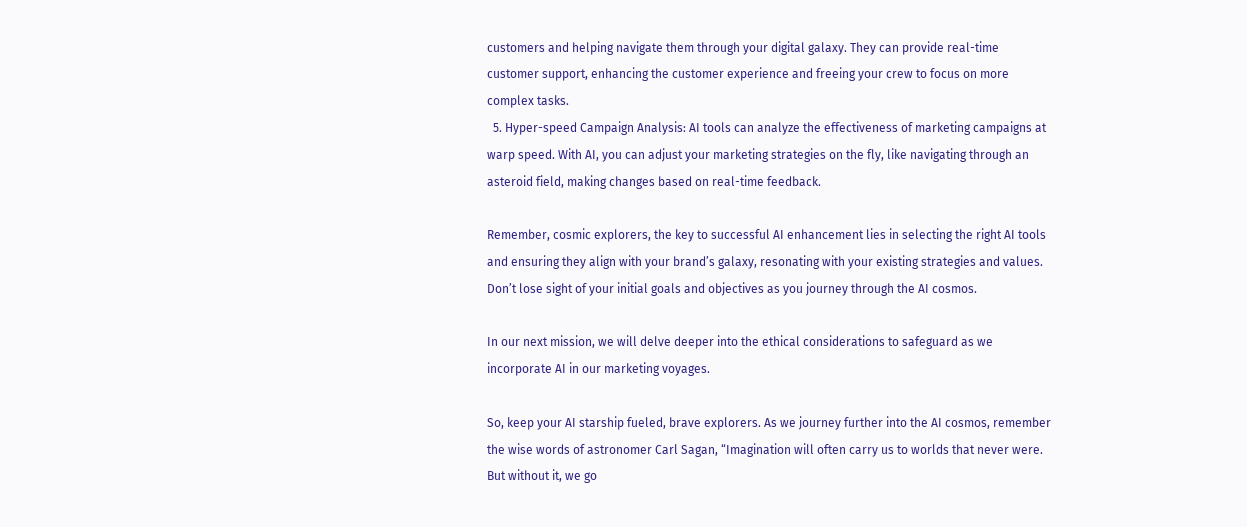customers and helping navigate them through your digital galaxy. They can provide real-time customer support, enhancing the customer experience and freeing your crew to focus on more complex tasks.
  5. Hyper-speed Campaign Analysis: AI tools can analyze the effectiveness of marketing campaigns at warp speed. With AI, you can adjust your marketing strategies on the fly, like navigating through an asteroid field, making changes based on real-time feedback.

Remember, cosmic explorers, the key to successful AI enhancement lies in selecting the right AI tools and ensuring they align with your brand’s galaxy, resonating with your existing strategies and values. Don’t lose sight of your initial goals and objectives as you journey through the AI cosmos.

In our next mission, we will delve deeper into the ethical considerations to safeguard as we incorporate AI in our marketing voyages.

So, keep your AI starship fueled, brave explorers. As we journey further into the AI cosmos, remember the wise words of astronomer Carl Sagan, “Imagination will often carry us to worlds that never were. But without it, we go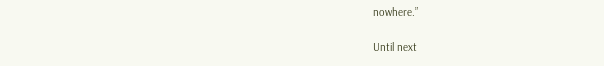nowhere.”

Until next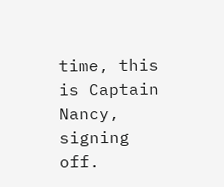time, this is Captain Nancy, signing off.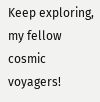Keep exploring, my fellow cosmic voyagers!